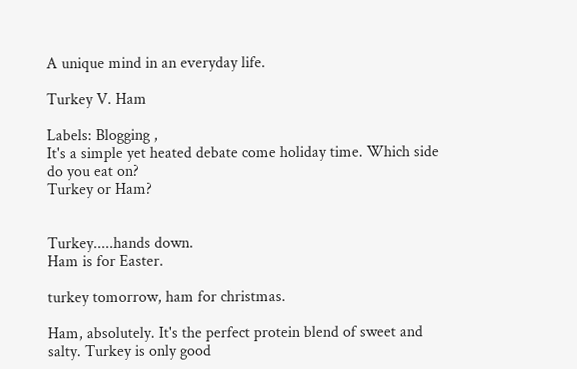A unique mind in an everyday life.

Turkey V. Ham

Labels: Blogging ,
It's a simple yet heated debate come holiday time. Which side do you eat on?
Turkey or Ham?


Turkey.....hands down.
Ham is for Easter.

turkey tomorrow, ham for christmas.

Ham, absolutely. It's the perfect protein blend of sweet and salty. Turkey is only good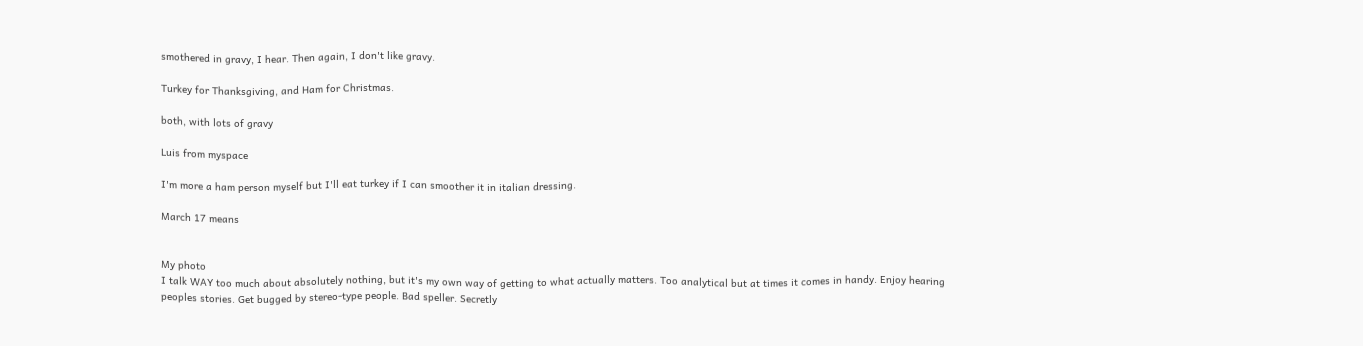smothered in gravy, I hear. Then again, I don't like gravy.

Turkey for Thanksgiving, and Ham for Christmas.

both, with lots of gravy

Luis from myspace

I'm more a ham person myself but I'll eat turkey if I can smoother it in italian dressing.

March 17 means


My photo
I talk WAY too much about absolutely nothing, but it's my own way of getting to what actually matters. Too analytical but at times it comes in handy. Enjoy hearing peoples stories. Get bugged by stereo-type people. Bad speller. Secretly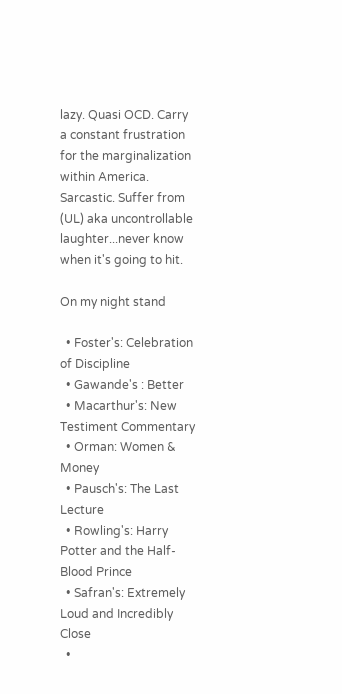lazy. Quasi OCD. Carry a constant frustration for the marginalization within America. Sarcastic. Suffer from (UL) aka uncontrollable laughter...never know when it's going to hit.

On my night stand

  • Foster's: Celebration of Discipline
  • Gawande's : Better
  • Macarthur's: New Testiment Commentary
  • Orman: Women & Money
  • Pausch's: The Last Lecture
  • Rowling's: Harry Potter and the Half-Blood Prince
  • Safran's: Extremely Loud and Incredibly Close
  •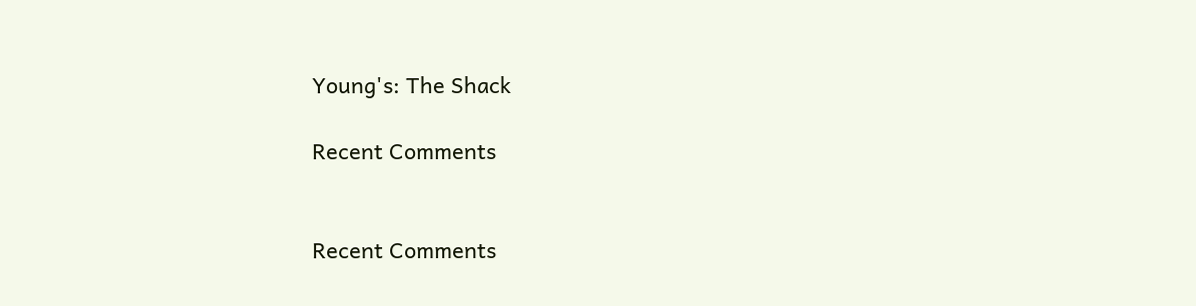Young's: The Shack

Recent Comments


Recent Comments